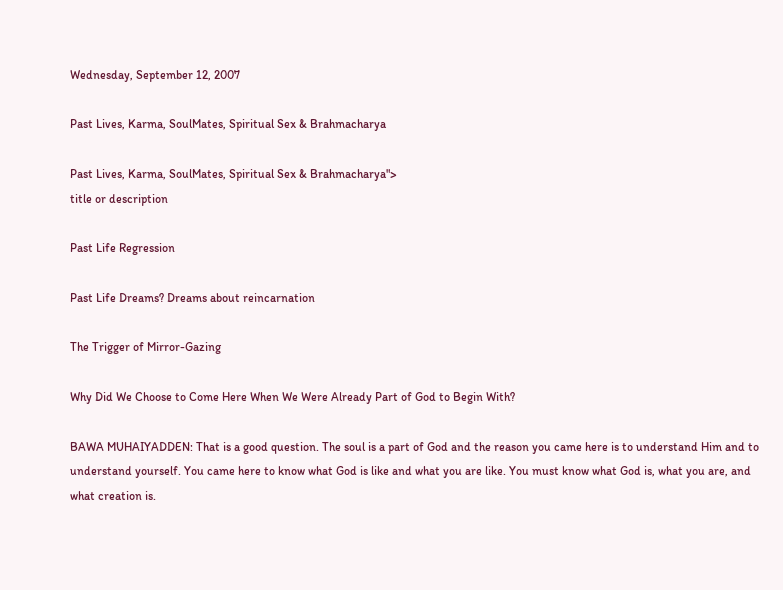Wednesday, September 12, 2007

Past Lives, Karma, SoulMates, Spiritual Sex & Brahmacharya

Past Lives, Karma, SoulMates, Spiritual Sex & Brahmacharya">
title or description

Past Life Regression

Past Life Dreams? Dreams about reincarnation

The Trigger of Mirror-Gazing

Why Did We Choose to Come Here When We Were Already Part of God to Begin With?

BAWA MUHAIYADDEN: That is a good question. The soul is a part of God and the reason you came here is to understand Him and to understand yourself. You came here to know what God is like and what you are like. You must know what God is, what you are, and what creation is.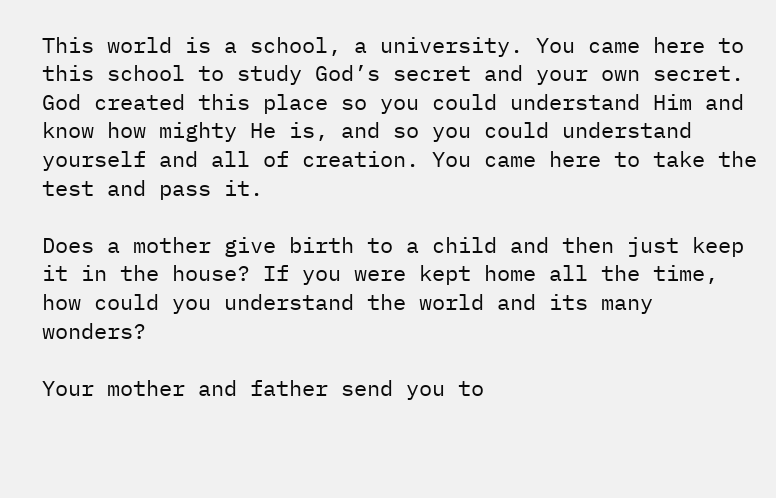This world is a school, a university. You came here to this school to study God’s secret and your own secret. God created this place so you could understand Him and know how mighty He is, and so you could understand yourself and all of creation. You came here to take the test and pass it.

Does a mother give birth to a child and then just keep it in the house? If you were kept home all the time, how could you understand the world and its many wonders?

Your mother and father send you to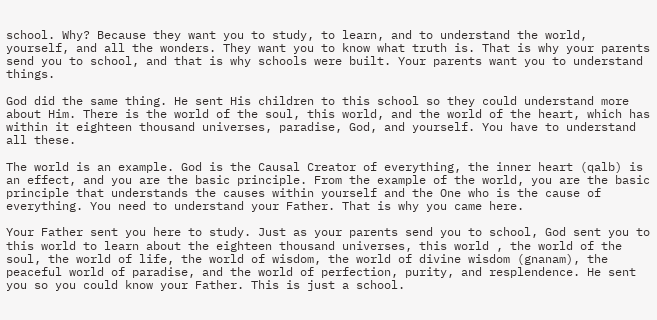school. Why? Because they want you to study, to learn, and to understand the world, yourself, and all the wonders. They want you to know what truth is. That is why your parents send you to school, and that is why schools were built. Your parents want you to understand things.

God did the same thing. He sent His children to this school so they could understand more about Him. There is the world of the soul, this world, and the world of the heart, which has within it eighteen thousand universes, paradise, God, and yourself. You have to understand all these.

The world is an example. God is the Causal Creator of everything, the inner heart (qalb) is an effect, and you are the basic principle. From the example of the world, you are the basic principle that understands the causes within yourself and the One who is the cause of everything. You need to understand your Father. That is why you came here.

Your Father sent you here to study. Just as your parents send you to school, God sent you to this world to learn about the eighteen thousand universes, this world , the world of the soul, the world of life, the world of wisdom, the world of divine wisdom (gnanam), the peaceful world of paradise, and the world of perfection, purity, and resplendence. He sent you so you could know your Father. This is just a school.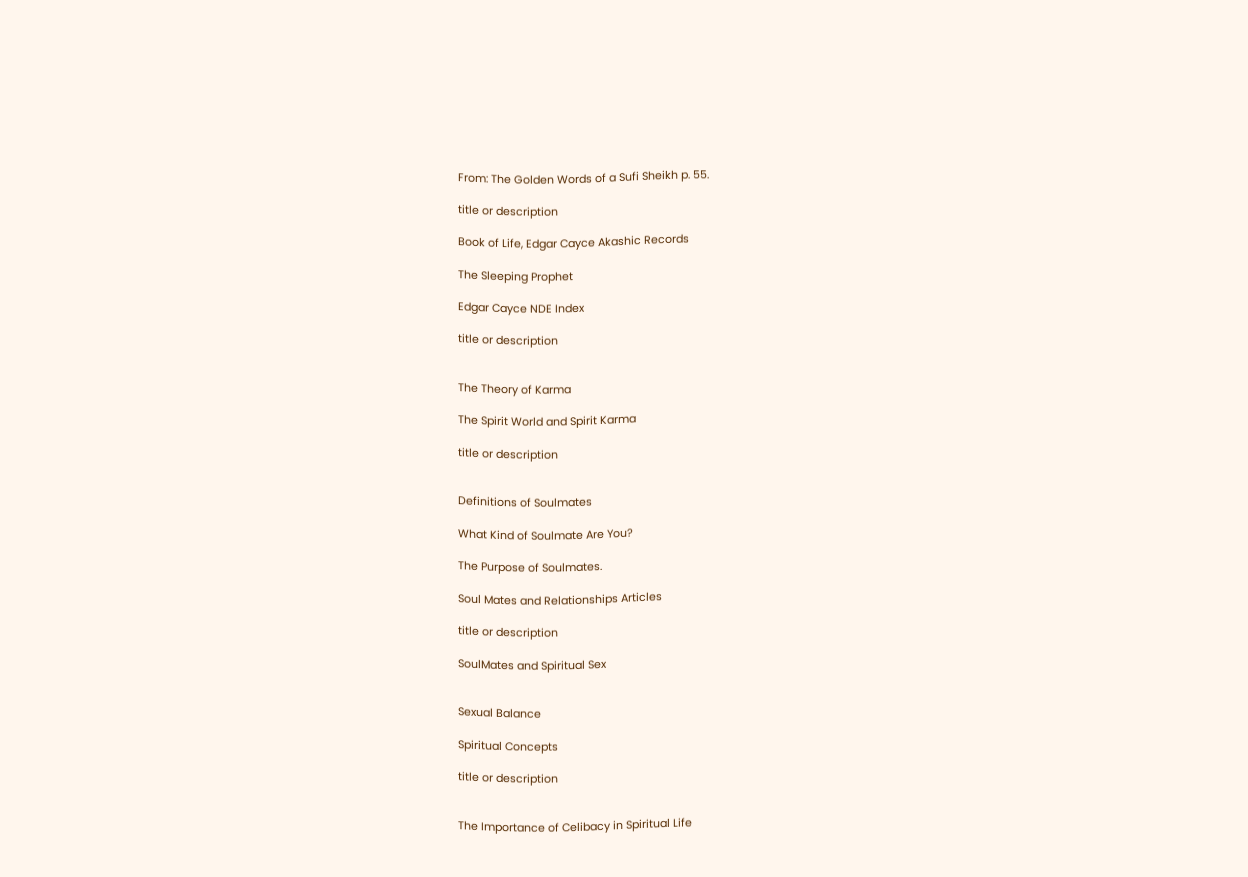From: The Golden Words of a Sufi Sheikh p. 55.

title or description

Book of Life, Edgar Cayce Akashic Records

The Sleeping Prophet

Edgar Cayce NDE Index

title or description


The Theory of Karma

The Spirit World and Spirit Karma

title or description


Definitions of Soulmates

What Kind of Soulmate Are You?

The Purpose of Soulmates.

Soul Mates and Relationships Articles

title or description

SoulMates and Spiritual Sex


Sexual Balance

Spiritual Concepts

title or description


The Importance of Celibacy in Spiritual Life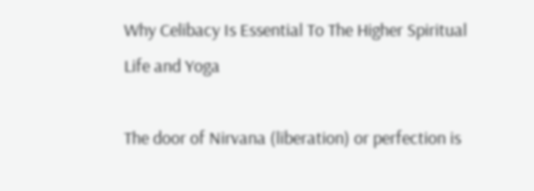Why Celibacy Is Essential To The Higher Spiritual Life and Yoga

The door of Nirvana (liberation) or perfection is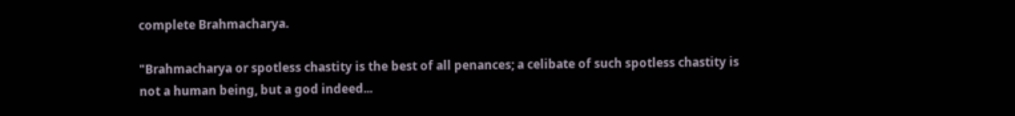complete Brahmacharya.

"Brahmacharya or spotless chastity is the best of all penances; a celibate of such spotless chastity is not a human being, but a god indeed...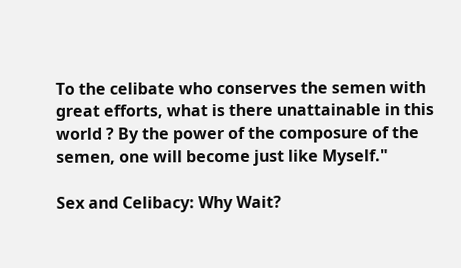To the celibate who conserves the semen with great efforts, what is there unattainable in this world ? By the power of the composure of the semen, one will become just like Myself."

Sex and Celibacy: Why Wait?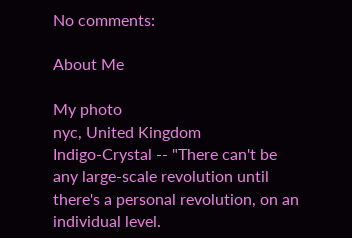No comments:

About Me

My photo
nyc, United Kingdom
Indigo-Crystal -- "There can't be any large-scale revolution until there's a personal revolution, on an individual level.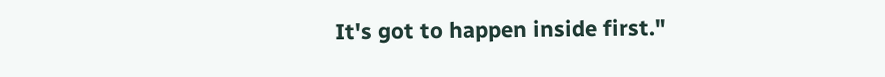It's got to happen inside first."